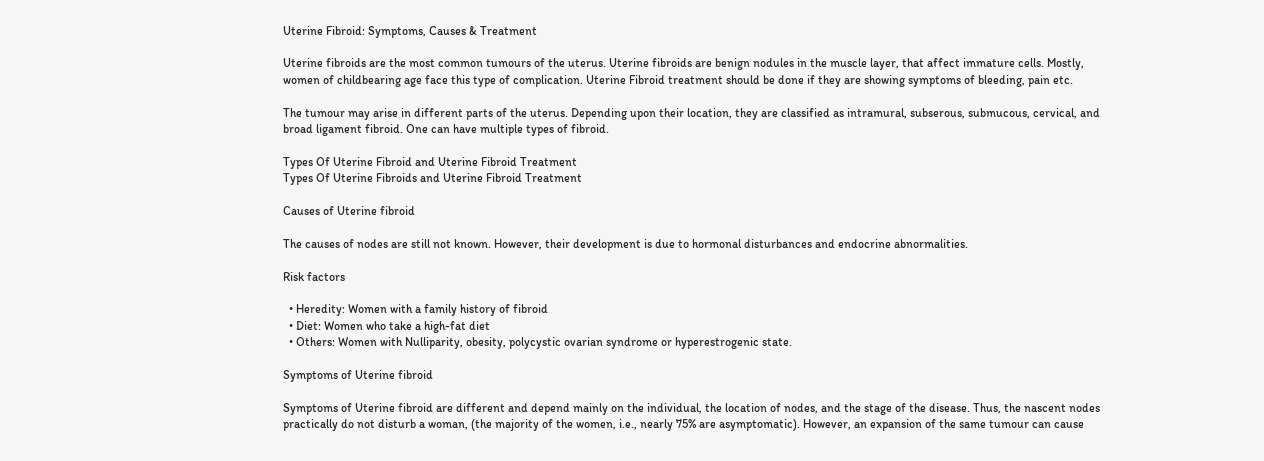Uterine Fibroid: Symptoms, Causes & Treatment

Uterine fibroids are the most common tumours of the uterus. Uterine fibroids are benign nodules in the muscle layer, that affect immature cells. Mostly, women of childbearing age face this type of complication. Uterine Fibroid treatment should be done if they are showing symptoms of bleeding, pain etc.

The tumour may arise in different parts of the uterus. Depending upon their location, they are classified as intramural, subserous, submucous, cervical, and broad ligament fibroid. One can have multiple types of fibroid.

Types Of Uterine Fibroid and Uterine Fibroid Treatment
Types Of Uterine Fibroids and Uterine Fibroid Treatment

Causes of Uterine fibroid

The causes of nodes are still not known. However, their development is due to hormonal disturbances and endocrine abnormalities.

Risk factors

  • Heredity: Women with a family history of fibroid
  • Diet: Women who take a high-fat diet
  • Others: Women with Nulliparity, obesity, polycystic ovarian syndrome or hyperestrogenic state.

Symptoms of Uterine fibroid

Symptoms of Uterine fibroid are different and depend mainly on the individual, the location of nodes, and the stage of the disease. Thus, the nascent nodes practically do not disturb a woman, (the majority of the women, i.e., nearly 75% are asymptomatic). However, an expansion of the same tumour can cause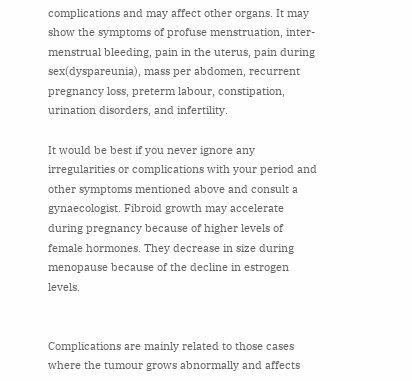complications and may affect other organs. It may show the symptoms of profuse menstruation, inter-menstrual bleeding, pain in the uterus, pain during sex(dyspareunia), mass per abdomen, recurrent pregnancy loss, preterm labour, constipation, urination disorders, and infertility.

It would be best if you never ignore any irregularities or complications with your period and other symptoms mentioned above and consult a gynaecologist. Fibroid growth may accelerate during pregnancy because of higher levels of female hormones. They decrease in size during menopause because of the decline in estrogen levels.


Complications are mainly related to those cases where the tumour grows abnormally and affects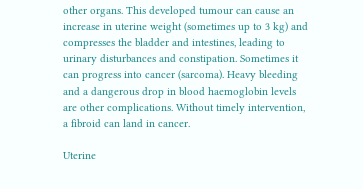other organs. This developed tumour can cause an increase in uterine weight (sometimes up to 3 kg) and compresses the bladder and intestines, leading to urinary disturbances and constipation. Sometimes it can progress into cancer (sarcoma). Heavy bleeding and a dangerous drop in blood haemoglobin levels are other complications. Without timely intervention, a fibroid can land in cancer.

Uterine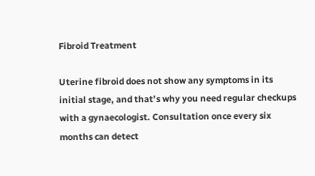Fibroid Treatment

Uterine fibroid does not show any symptoms in its initial stage, and that’s why you need regular checkups with a gynaecologist. Consultation once every six months can detect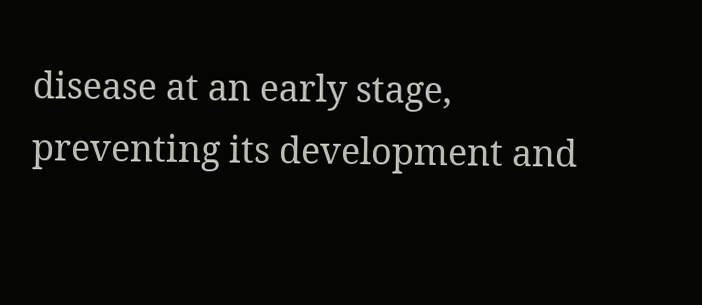disease at an early stage, preventing its development and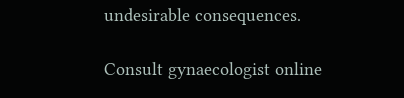undesirable consequences.

Consult gynaecologist online